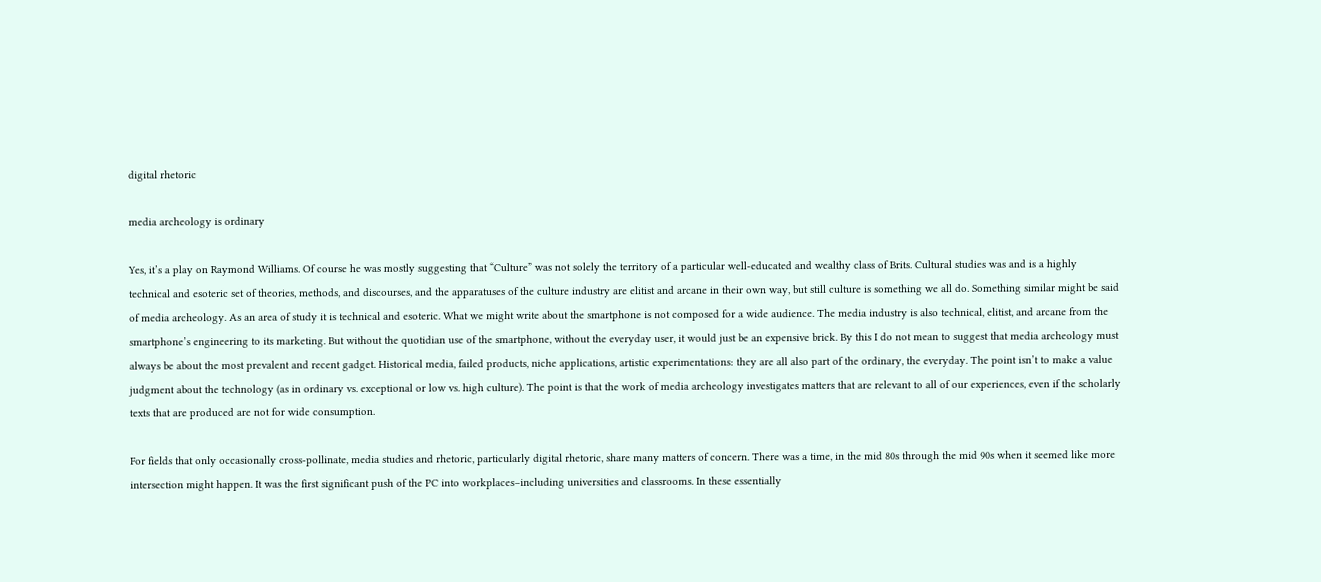digital rhetoric

media archeology is ordinary

Yes, it’s a play on Raymond Williams. Of course he was mostly suggesting that “Culture” was not solely the territory of a particular well-educated and wealthy class of Brits. Cultural studies was and is a highly technical and esoteric set of theories, methods, and discourses, and the apparatuses of the culture industry are elitist and arcane in their own way, but still culture is something we all do. Something similar might be said of media archeology. As an area of study it is technical and esoteric. What we might write about the smartphone is not composed for a wide audience. The media industry is also technical, elitist, and arcane from the smartphone’s engineering to its marketing. But without the quotidian use of the smartphone, without the everyday user, it would just be an expensive brick. By this I do not mean to suggest that media archeology must always be about the most prevalent and recent gadget. Historical media, failed products, niche applications, artistic experimentations: they are all also part of the ordinary, the everyday. The point isn’t to make a value judgment about the technology (as in ordinary vs. exceptional or low vs. high culture). The point is that the work of media archeology investigates matters that are relevant to all of our experiences, even if the scholarly texts that are produced are not for wide consumption.

For fields that only occasionally cross-pollinate, media studies and rhetoric, particularly digital rhetoric, share many matters of concern. There was a time, in the mid 80s through the mid 90s when it seemed like more intersection might happen. It was the first significant push of the PC into workplaces–including universities and classrooms. In these essentially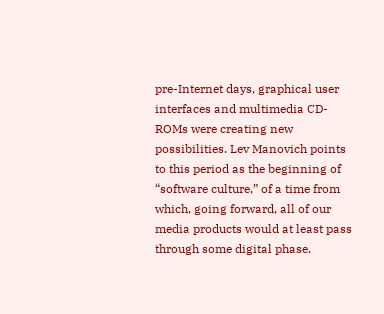pre-Internet days, graphical user interfaces and multimedia CD-ROMs were creating new possibilities. Lev Manovich points to this period as the beginning of “software culture,” of a time from which, going forward, all of our media products would at least pass through some digital phase.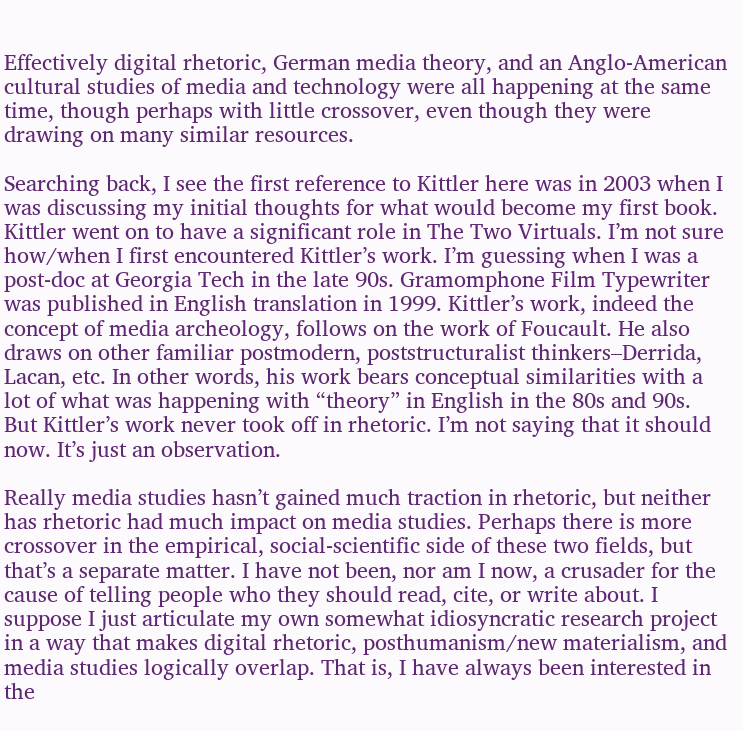Effectively digital rhetoric, German media theory, and an Anglo-American cultural studies of media and technology were all happening at the same time, though perhaps with little crossover, even though they were drawing on many similar resources.

Searching back, I see the first reference to Kittler here was in 2003 when I was discussing my initial thoughts for what would become my first book. Kittler went on to have a significant role in The Two Virtuals. I’m not sure how/when I first encountered Kittler’s work. I’m guessing when I was a post-doc at Georgia Tech in the late 90s. Gramomphone Film Typewriter was published in English translation in 1999. Kittler’s work, indeed the concept of media archeology, follows on the work of Foucault. He also draws on other familiar postmodern, poststructuralist thinkers–Derrida, Lacan, etc. In other words, his work bears conceptual similarities with a lot of what was happening with “theory” in English in the 80s and 90s. But Kittler’s work never took off in rhetoric. I’m not saying that it should now. It’s just an observation.

Really media studies hasn’t gained much traction in rhetoric, but neither has rhetoric had much impact on media studies. Perhaps there is more crossover in the empirical, social-scientific side of these two fields, but that’s a separate matter. I have not been, nor am I now, a crusader for the cause of telling people who they should read, cite, or write about. I suppose I just articulate my own somewhat idiosyncratic research project in a way that makes digital rhetoric, posthumanism/new materialism, and media studies logically overlap. That is, I have always been interested in the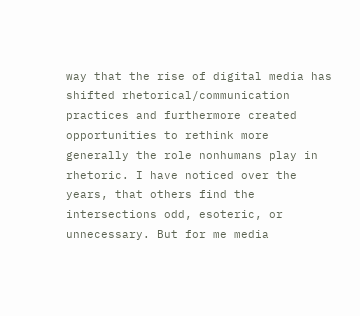way that the rise of digital media has shifted rhetorical/communication practices and furthermore created opportunities to rethink more generally the role nonhumans play in rhetoric. I have noticed over the years, that others find the intersections odd, esoteric, or unnecessary. But for me media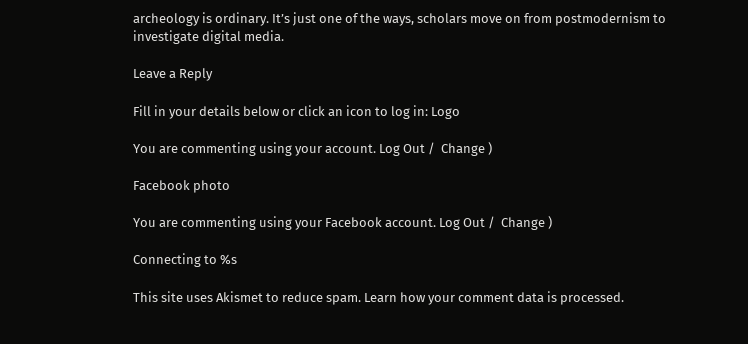archeology is ordinary. It’s just one of the ways, scholars move on from postmodernism to investigate digital media.

Leave a Reply

Fill in your details below or click an icon to log in: Logo

You are commenting using your account. Log Out /  Change )

Facebook photo

You are commenting using your Facebook account. Log Out /  Change )

Connecting to %s

This site uses Akismet to reduce spam. Learn how your comment data is processed.